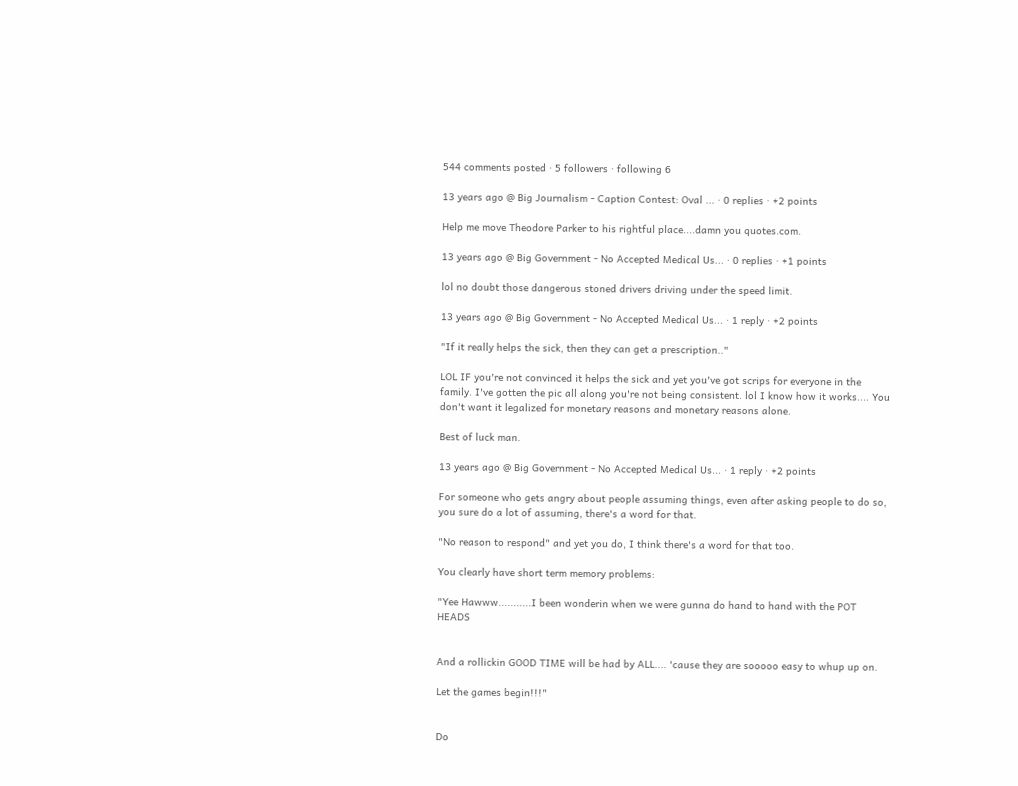544 comments posted · 5 followers · following 6

13 years ago @ Big Journalism - Caption Contest: Oval ... · 0 replies · +2 points

Help me move Theodore Parker to his rightful place....damn you quotes.com.

13 years ago @ Big Government - No Accepted Medical Us... · 0 replies · +1 points

lol no doubt those dangerous stoned drivers driving under the speed limit.

13 years ago @ Big Government - No Accepted Medical Us... · 1 reply · +2 points

"If it really helps the sick, then they can get a prescription.."

LOL IF you're not convinced it helps the sick and yet you've got scrips for everyone in the family. I've gotten the pic all along you're not being consistent. lol I know how it works.... You don't want it legalized for monetary reasons and monetary reasons alone.

Best of luck man.

13 years ago @ Big Government - No Accepted Medical Us... · 1 reply · +2 points

For someone who gets angry about people assuming things, even after asking people to do so, you sure do a lot of assuming, there's a word for that.

"No reason to respond" and yet you do, I think there's a word for that too.

You clearly have short term memory problems:

"Yee Hawww...........I been wonderin when we were gunna do hand to hand with the POT HEADS


And a rollickin GOOD TIME will be had by ALL.... 'cause they are sooooo easy to whup up on.

Let the games begin!!!"


Do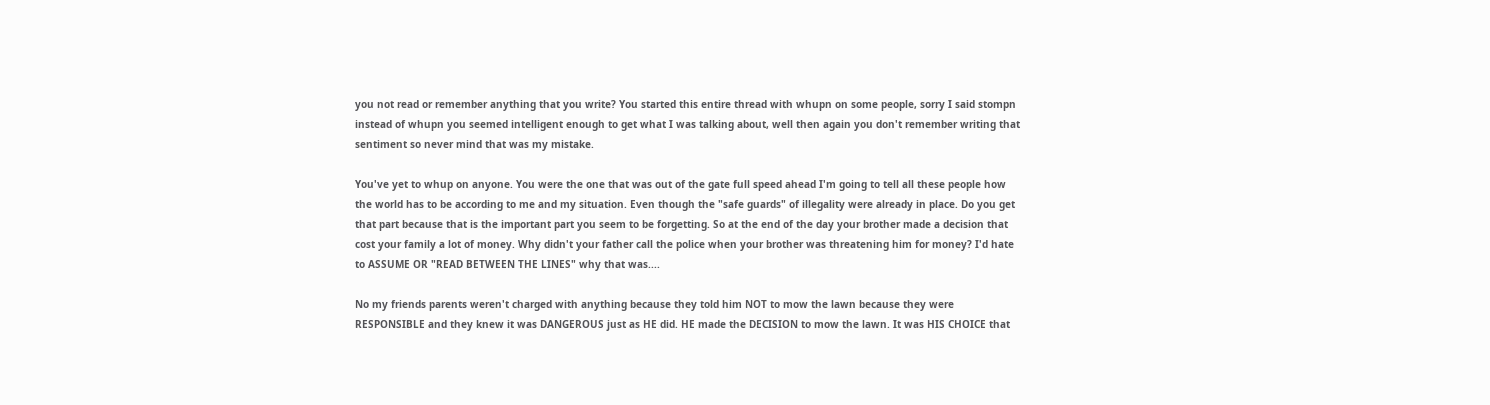you not read or remember anything that you write? You started this entire thread with whupn on some people, sorry I said stompn instead of whupn you seemed intelligent enough to get what I was talking about, well then again you don't remember writing that sentiment so never mind that was my mistake.

You've yet to whup on anyone. You were the one that was out of the gate full speed ahead I'm going to tell all these people how the world has to be according to me and my situation. Even though the "safe guards" of illegality were already in place. Do you get that part because that is the important part you seem to be forgetting. So at the end of the day your brother made a decision that cost your family a lot of money. Why didn't your father call the police when your brother was threatening him for money? I'd hate to ASSUME OR "READ BETWEEN THE LINES" why that was....

No my friends parents weren't charged with anything because they told him NOT to mow the lawn because they were RESPONSIBLE and they knew it was DANGEROUS just as HE did. HE made the DECISION to mow the lawn. It was HIS CHOICE that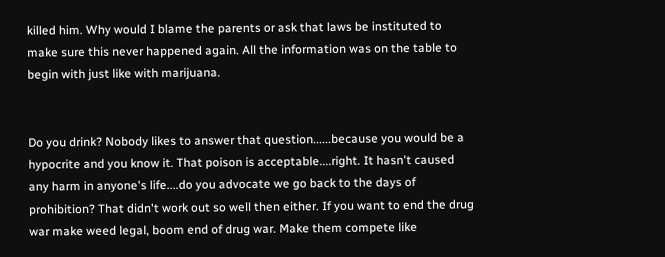killed him. Why would I blame the parents or ask that laws be instituted to make sure this never happened again. All the information was on the table to begin with just like with marijuana.


Do you drink? Nobody likes to answer that question......because you would be a hypocrite and you know it. That poison is acceptable....right. It hasn't caused any harm in anyone's life....do you advocate we go back to the days of prohibition? That didn't work out so well then either. If you want to end the drug war make weed legal, boom end of drug war. Make them compete like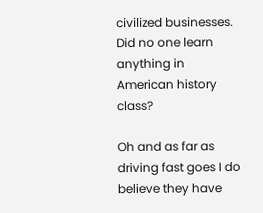civilized businesses. Did no one learn anything in American history class?

Oh and as far as driving fast goes I do believe they have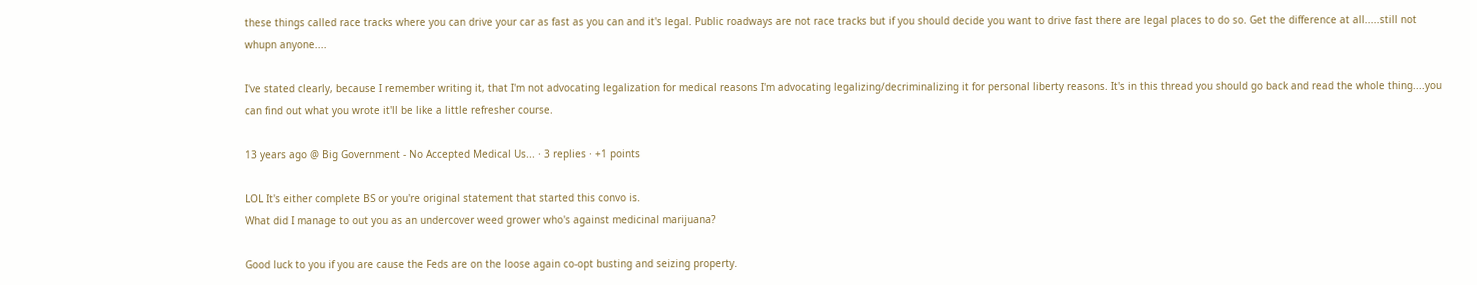these things called race tracks where you can drive your car as fast as you can and it's legal. Public roadways are not race tracks but if you should decide you want to drive fast there are legal places to do so. Get the difference at all.....still not whupn anyone....

I've stated clearly, because I remember writing it, that I'm not advocating legalization for medical reasons I'm advocating legalizing/decriminalizing it for personal liberty reasons. It's in this thread you should go back and read the whole thing....you can find out what you wrote it'll be like a little refresher course.

13 years ago @ Big Government - No Accepted Medical Us... · 3 replies · +1 points

LOL It's either complete BS or you're original statement that started this convo is.
What did I manage to out you as an undercover weed grower who's against medicinal marijuana?

Good luck to you if you are cause the Feds are on the loose again co-opt busting and seizing property.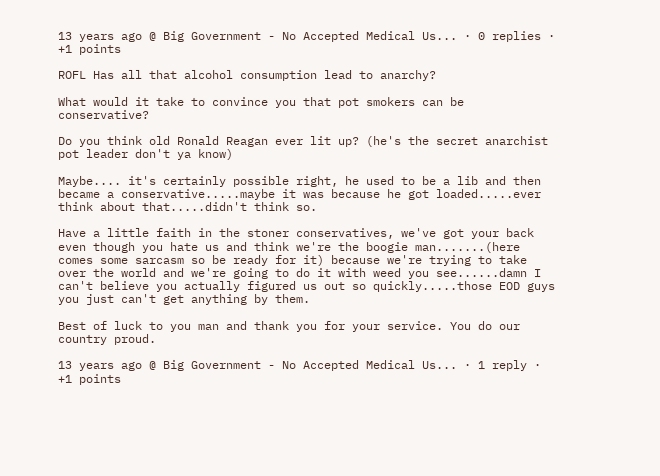13 years ago @ Big Government - No Accepted Medical Us... · 0 replies · +1 points

ROFL Has all that alcohol consumption lead to anarchy?

What would it take to convince you that pot smokers can be conservative?

Do you think old Ronald Reagan ever lit up? (he's the secret anarchist pot leader don't ya know)

Maybe.... it's certainly possible right, he used to be a lib and then became a conservative.....maybe it was because he got loaded.....ever think about that.....didn't think so.

Have a little faith in the stoner conservatives, we've got your back even though you hate us and think we're the boogie man.......(here comes some sarcasm so be ready for it) because we're trying to take over the world and we're going to do it with weed you see......damn I can't believe you actually figured us out so quickly.....those EOD guys you just can't get anything by them.

Best of luck to you man and thank you for your service. You do our country proud.

13 years ago @ Big Government - No Accepted Medical Us... · 1 reply · +1 points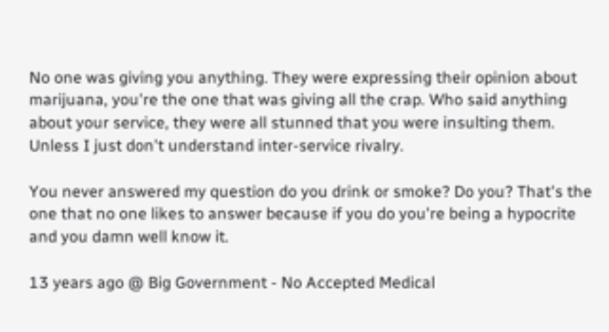No one was giving you anything. They were expressing their opinion about marijuana, you're the one that was giving all the crap. Who said anything about your service, they were all stunned that you were insulting them. Unless I just don't understand inter-service rivalry.

You never answered my question do you drink or smoke? Do you? That's the one that no one likes to answer because if you do you're being a hypocrite and you damn well know it.

13 years ago @ Big Government - No Accepted Medical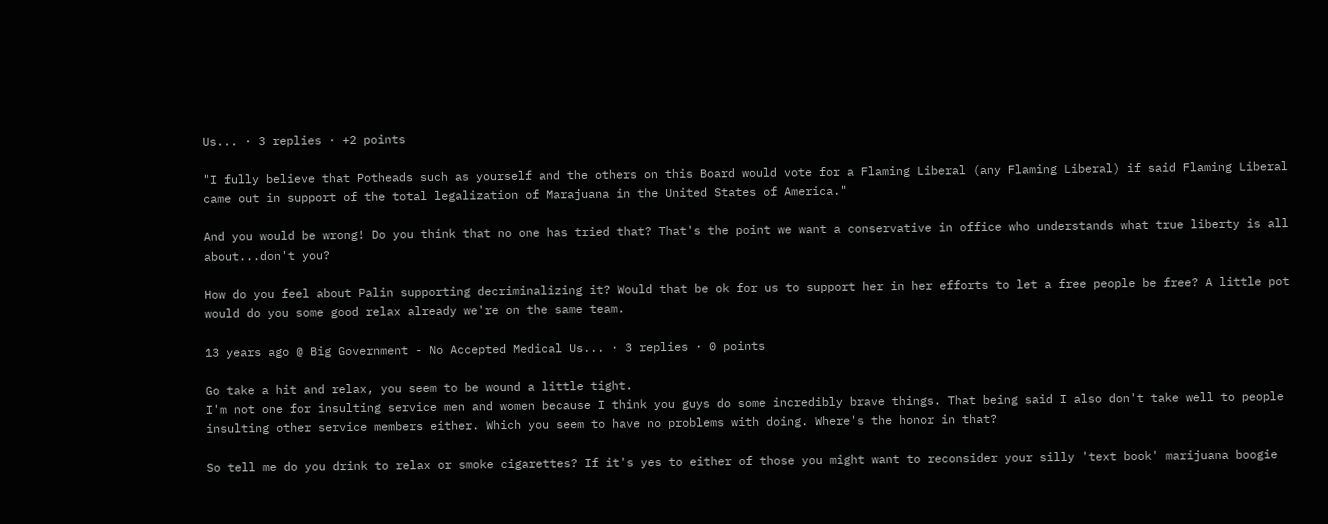Us... · 3 replies · +2 points

"I fully believe that Potheads such as yourself and the others on this Board would vote for a Flaming Liberal (any Flaming Liberal) if said Flaming Liberal came out in support of the total legalization of Marajuana in the United States of America."

And you would be wrong! Do you think that no one has tried that? That's the point we want a conservative in office who understands what true liberty is all about...don't you?

How do you feel about Palin supporting decriminalizing it? Would that be ok for us to support her in her efforts to let a free people be free? A little pot would do you some good relax already we're on the same team.

13 years ago @ Big Government - No Accepted Medical Us... · 3 replies · 0 points

Go take a hit and relax, you seem to be wound a little tight.
I'm not one for insulting service men and women because I think you guys do some incredibly brave things. That being said I also don't take well to people insulting other service members either. Which you seem to have no problems with doing. Where's the honor in that?

So tell me do you drink to relax or smoke cigarettes? If it's yes to either of those you might want to reconsider your silly 'text book' marijuana boogie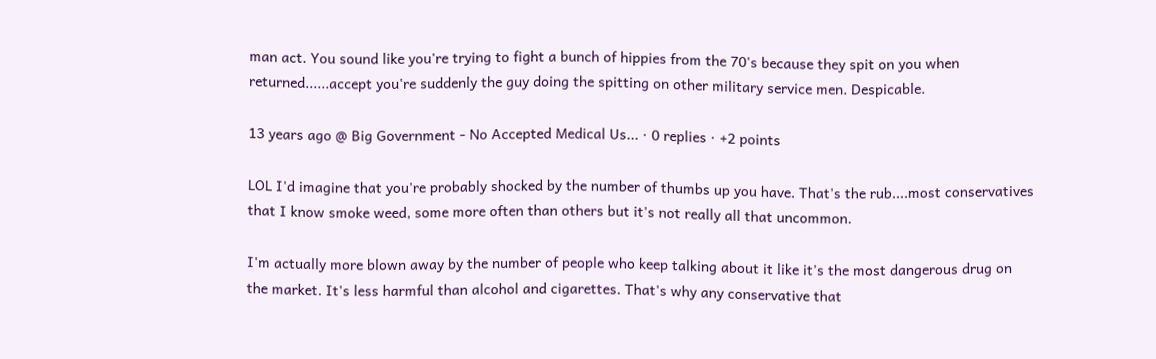man act. You sound like you're trying to fight a bunch of hippies from the 70's because they spit on you when returned......accept you're suddenly the guy doing the spitting on other military service men. Despicable.

13 years ago @ Big Government - No Accepted Medical Us... · 0 replies · +2 points

LOL I'd imagine that you're probably shocked by the number of thumbs up you have. That's the rub....most conservatives that I know smoke weed, some more often than others but it's not really all that uncommon.

I'm actually more blown away by the number of people who keep talking about it like it's the most dangerous drug on the market. It's less harmful than alcohol and cigarettes. That's why any conservative that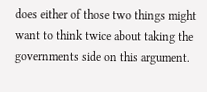does either of those two things might want to think twice about taking the governments side on this argument.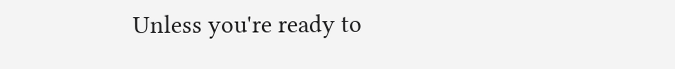Unless you're ready to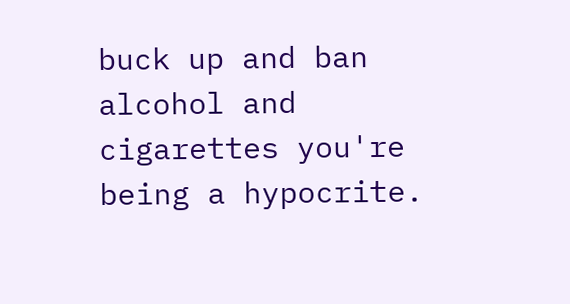buck up and ban alcohol and cigarettes you're being a hypocrite.